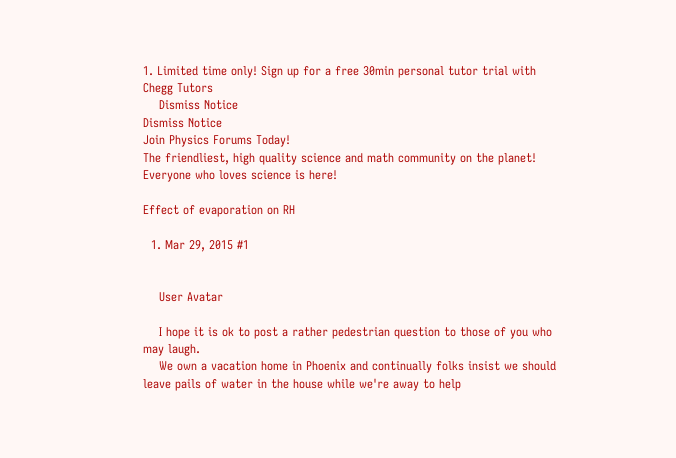1. Limited time only! Sign up for a free 30min personal tutor trial with Chegg Tutors
    Dismiss Notice
Dismiss Notice
Join Physics Forums Today!
The friendliest, high quality science and math community on the planet! Everyone who loves science is here!

Effect of evaporation on RH

  1. Mar 29, 2015 #1


    User Avatar

    I hope it is ok to post a rather pedestrian question to those of you who may laugh.
    We own a vacation home in Phoenix and continually folks insist we should leave pails of water in the house while we're away to help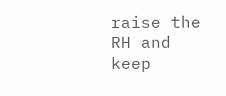raise the RH and keep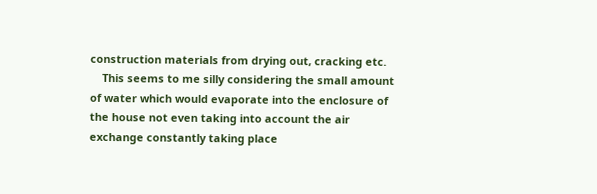construction materials from drying out, cracking etc.
    This seems to me silly considering the small amount of water which would evaporate into the enclosure of the house not even taking into account the air exchange constantly taking place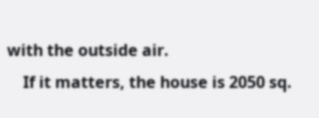with the outside air.
    If it matters, the house is 2050 sq.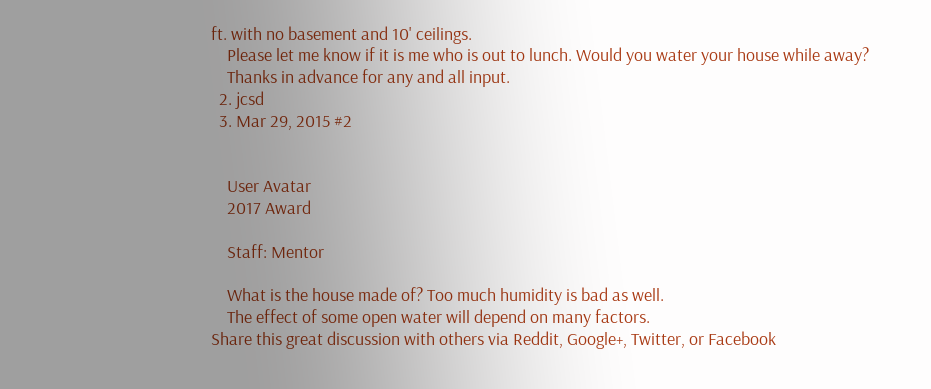ft. with no basement and 10' ceilings.
    Please let me know if it is me who is out to lunch. Would you water your house while away?
    Thanks in advance for any and all input.
  2. jcsd
  3. Mar 29, 2015 #2


    User Avatar
    2017 Award

    Staff: Mentor

    What is the house made of? Too much humidity is bad as well.
    The effect of some open water will depend on many factors.
Share this great discussion with others via Reddit, Google+, Twitter, or Facebook